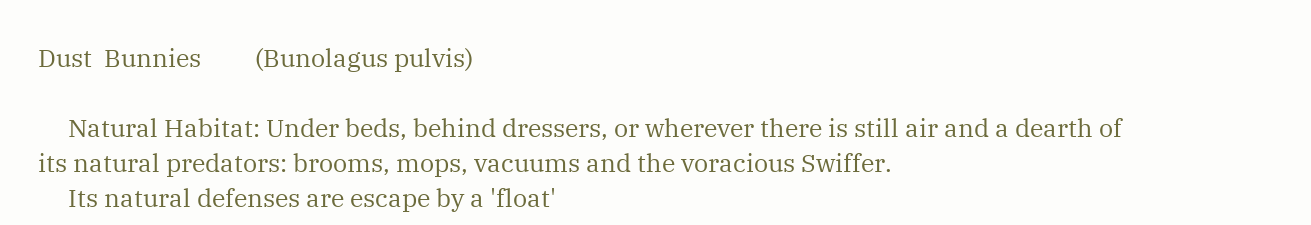Dust  Bunnies         (Bunolagus pulvis)

     Natural Habitat: Under beds, behind dressers, or wherever there is still air and a dearth of its natural predators: brooms, mops, vacuums and the voracious Swiffer.
     Its natural defenses are escape by a 'float'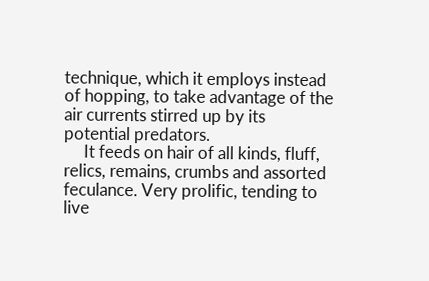technique, which it employs instead of hopping, to take advantage of the air currents stirred up by its potential predators.
     It feeds on hair of all kinds, fluff, relics, remains, crumbs and assorted feculance. Very prolific, tending to live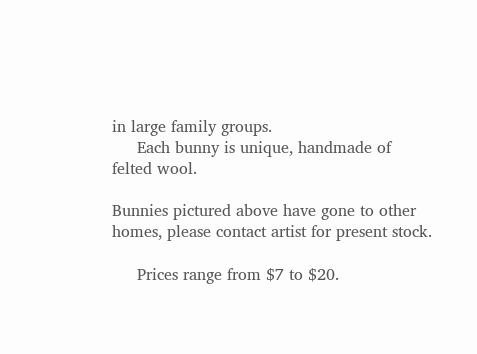in large family groups.
     Each bunny is unique, handmade of felted wool.

Bunnies pictured above have gone to other homes, please contact artist for present stock.

     Prices range from $7 to $20.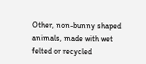Other, non-bunny shaped animals, made with wet felted or recycled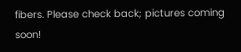fibers. Please check back; pictures coming soon!